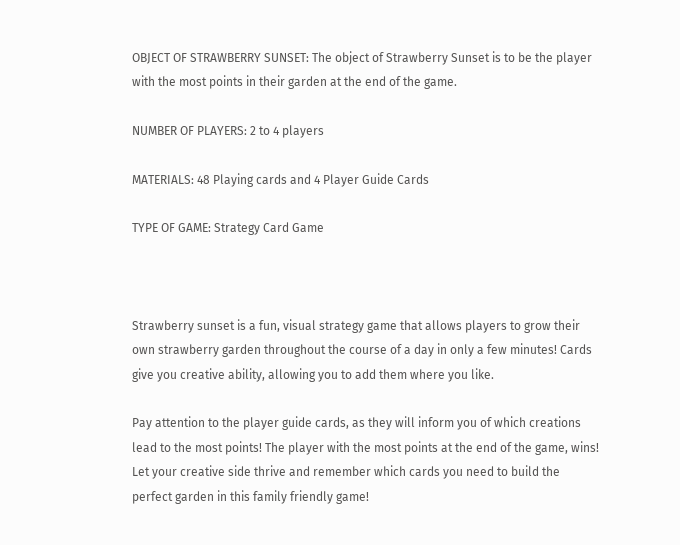OBJECT OF STRAWBERRY SUNSET: The object of Strawberry Sunset is to be the player with the most points in their garden at the end of the game.

NUMBER OF PLAYERS: 2 to 4 players

MATERIALS: 48 Playing cards and 4 Player Guide Cards

TYPE OF GAME: Strategy Card Game



Strawberry sunset is a fun, visual strategy game that allows players to grow their own strawberry garden throughout the course of a day in only a few minutes! Cards give you creative ability, allowing you to add them where you like.

Pay attention to the player guide cards, as they will inform you of which creations lead to the most points! The player with the most points at the end of the game, wins! Let your creative side thrive and remember which cards you need to build the perfect garden in this family friendly game!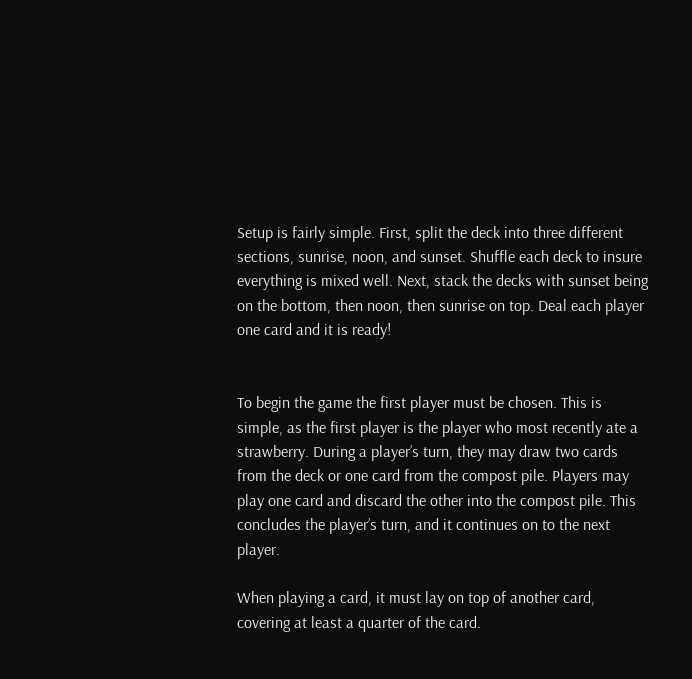Setup is fairly simple. First, split the deck into three different sections, sunrise, noon, and sunset. Shuffle each deck to insure everything is mixed well. Next, stack the decks with sunset being on the bottom, then noon, then sunrise on top. Deal each player one card and it is ready!


To begin the game the first player must be chosen. This is simple, as the first player is the player who most recently ate a strawberry. During a player’s turn, they may draw two cards from the deck or one card from the compost pile. Players may play one card and discard the other into the compost pile. This concludes the player’s turn, and it continues on to the next player.

When playing a card, it must lay on top of another card, covering at least a quarter of the card.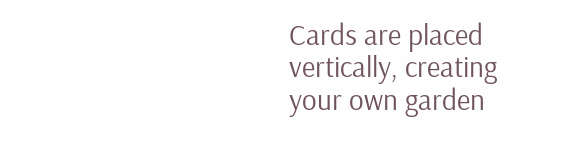Cards are placed vertically, creating your own garden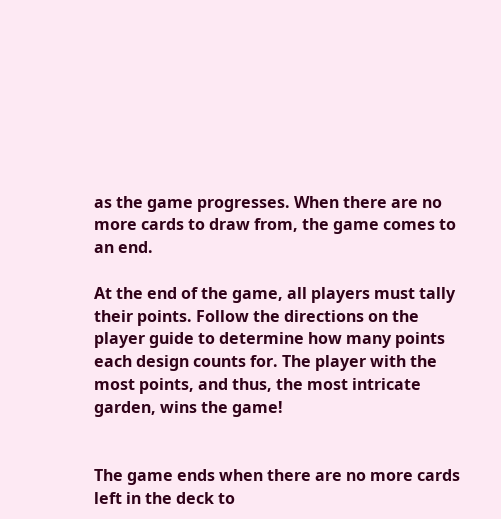as the game progresses. When there are no more cards to draw from, the game comes to an end.

At the end of the game, all players must tally their points. Follow the directions on the player guide to determine how many points each design counts for. The player with the most points, and thus, the most intricate garden, wins the game!


The game ends when there are no more cards left in the deck to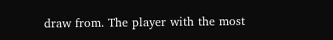draw from. The player with the most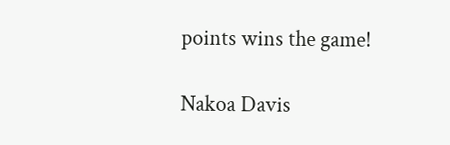points wins the game!

Nakoa Davis